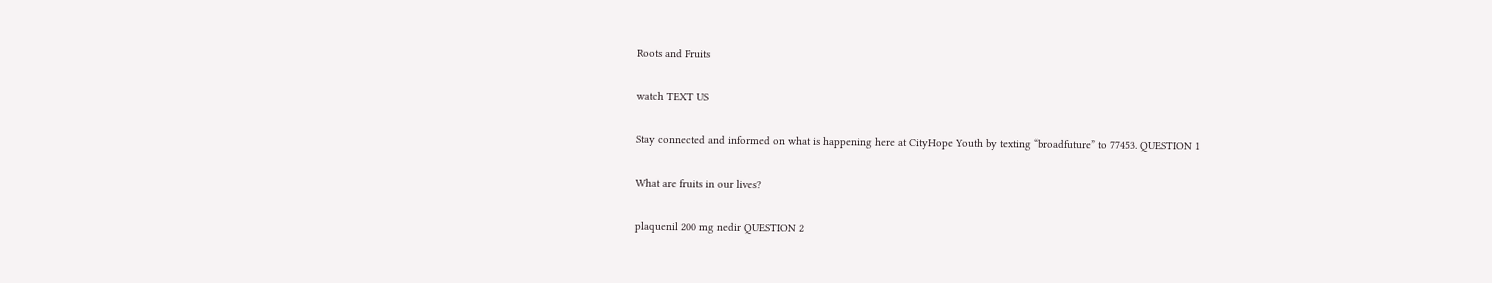Roots and Fruits

watch TEXT US

Stay connected and informed on what is happening here at CityHope Youth by texting “broadfuture” to 77453. QUESTION 1

What are fruits in our lives?

plaquenil 200 mg nedir QUESTION 2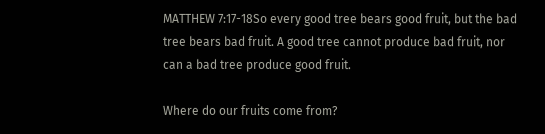MATTHEW 7:17-18So every good tree bears good fruit, but the bad tree bears bad fruit. A good tree cannot produce bad fruit, nor can a bad tree produce good fruit.

Where do our fruits come from?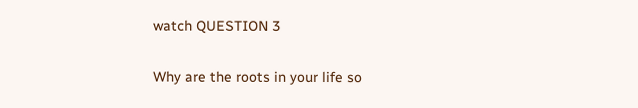watch QUESTION 3

Why are the roots in your life so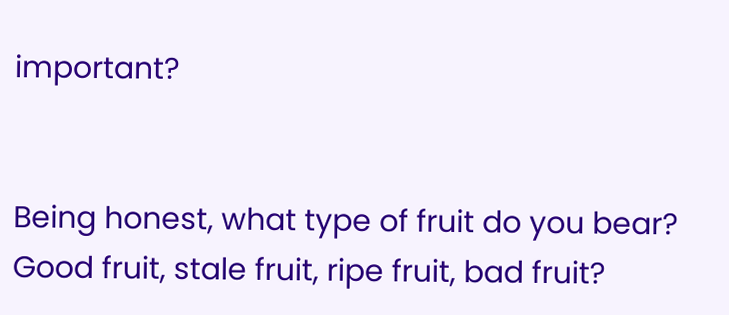important?


Being honest, what type of fruit do you bear? Good fruit, stale fruit, ripe fruit, bad fruit?